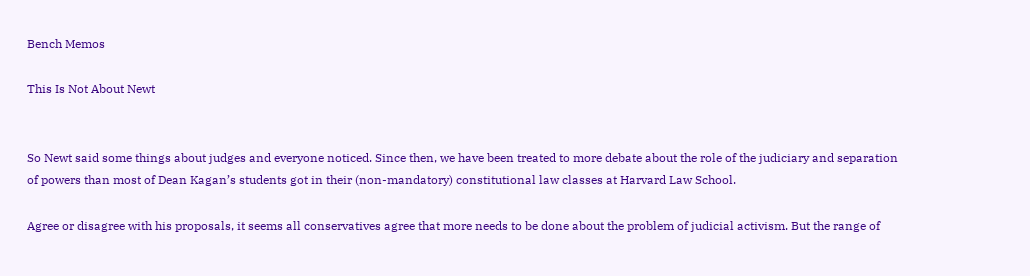Bench Memos

This Is Not About Newt


So Newt said some things about judges and everyone noticed. Since then, we have been treated to more debate about the role of the judiciary and separation of powers than most of Dean Kagan’s students got in their (non-mandatory) constitutional law classes at Harvard Law School.

Agree or disagree with his proposals, it seems all conservatives agree that more needs to be done about the problem of judicial activism. But the range of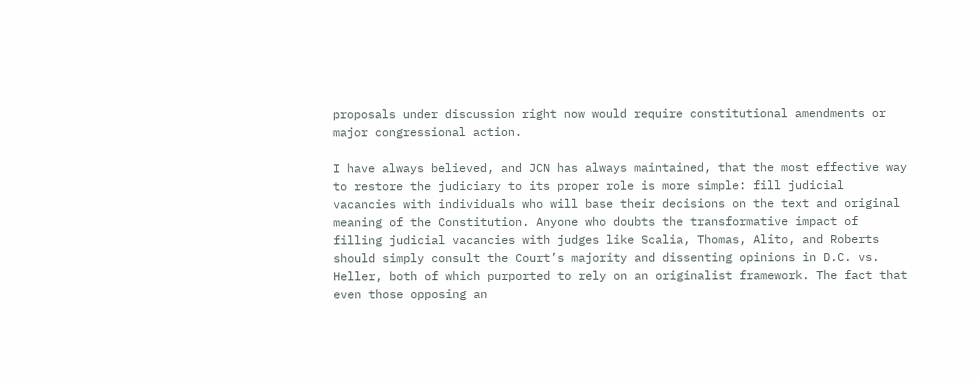proposals under discussion right now would require constitutional amendments or major congressional action.

I have always believed, and JCN has always maintained, that the most effective way to restore the judiciary to its proper role is more simple: fill judicial vacancies with individuals who will base their decisions on the text and original meaning of the Constitution. Anyone who doubts the transformative impact of filling judicial vacancies with judges like Scalia, Thomas, Alito, and Roberts should simply consult the Court’s majority and dissenting opinions in D.C. vs. Heller, both of which purported to rely on an originalist framework. The fact that even those opposing an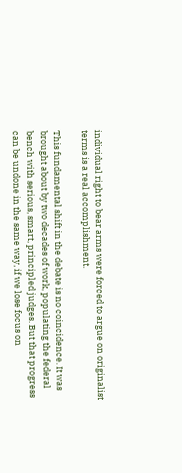individual right to bear arms were forced to argue on originalist terms is a real accomplishment.

This fundamental shift in the debate is no coincidence. It was brought about by two decades of work, populating the federal bench with serious, smart, principled judges. But that progress can be undone in the same way, if we lose focus on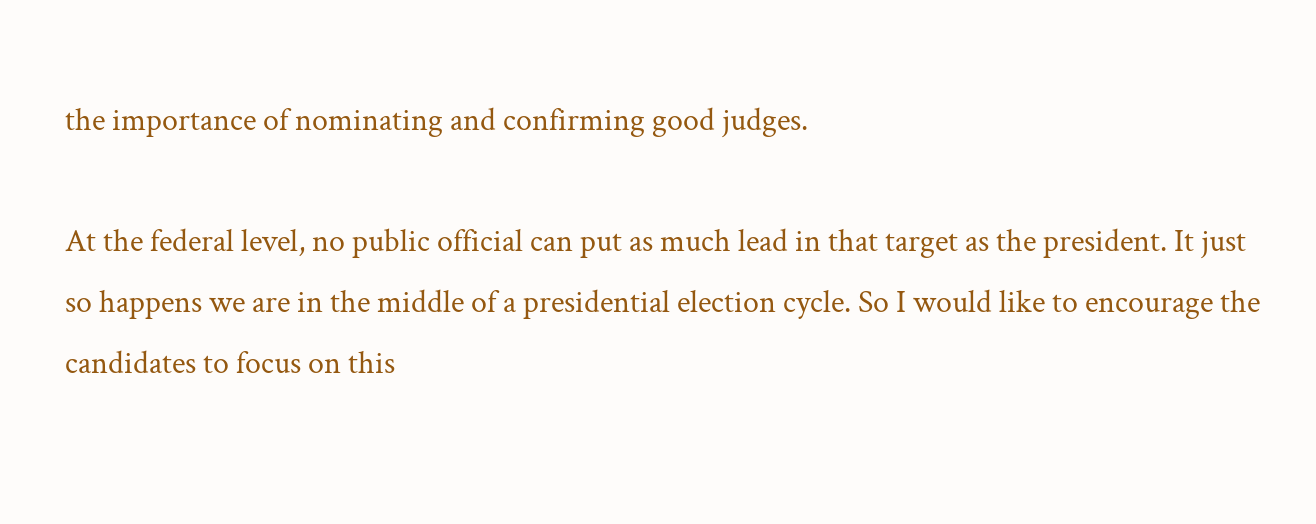the importance of nominating and confirming good judges.

At the federal level, no public official can put as much lead in that target as the president. It just so happens we are in the middle of a presidential election cycle. So I would like to encourage the candidates to focus on this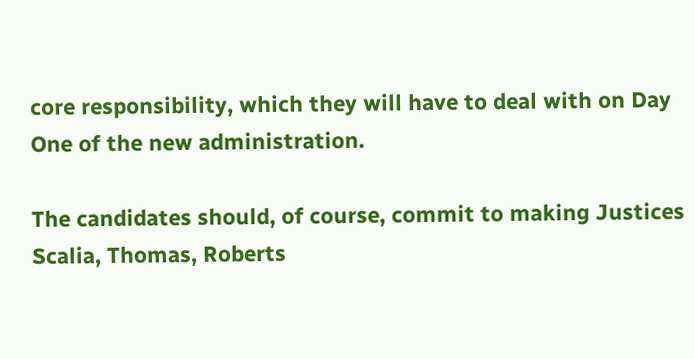core responsibility, which they will have to deal with on Day One of the new administration.

The candidates should, of course, commit to making Justices Scalia, Thomas, Roberts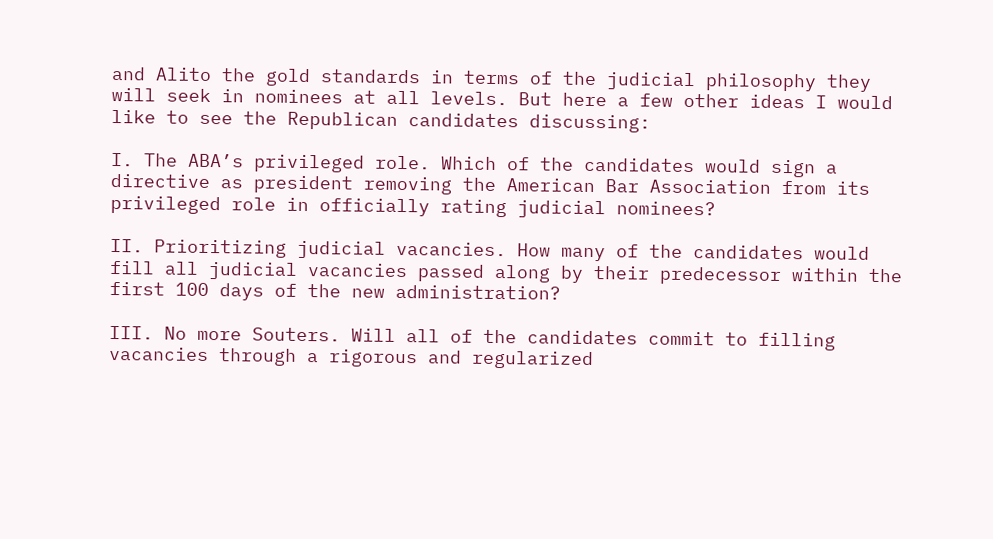and Alito the gold standards in terms of the judicial philosophy they will seek in nominees at all levels. But here a few other ideas I would like to see the Republican candidates discussing:

I. The ABA’s privileged role. Which of the candidates would sign a directive as president removing the American Bar Association from its privileged role in officially rating judicial nominees?

II. Prioritizing judicial vacancies. How many of the candidates would fill all judicial vacancies passed along by their predecessor within the first 100 days of the new administration?

III. No more Souters. Will all of the candidates commit to filling vacancies through a rigorous and regularized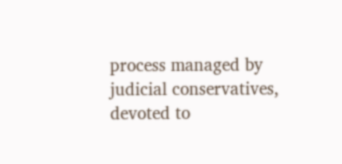process managed by judicial conservatives, devoted to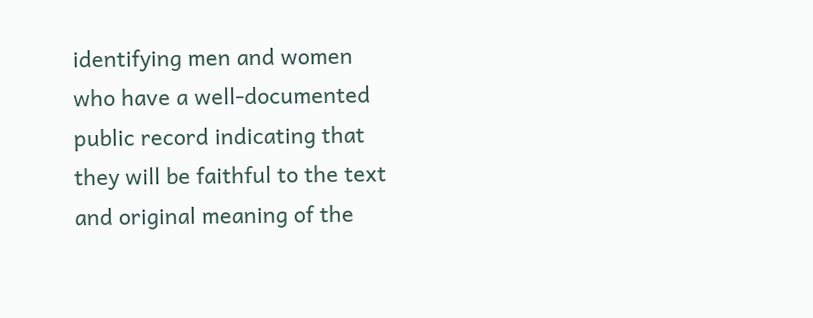identifying men and women who have a well-documented public record indicating that they will be faithful to the text and original meaning of the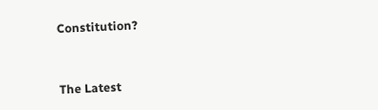Constitution?


The Latest